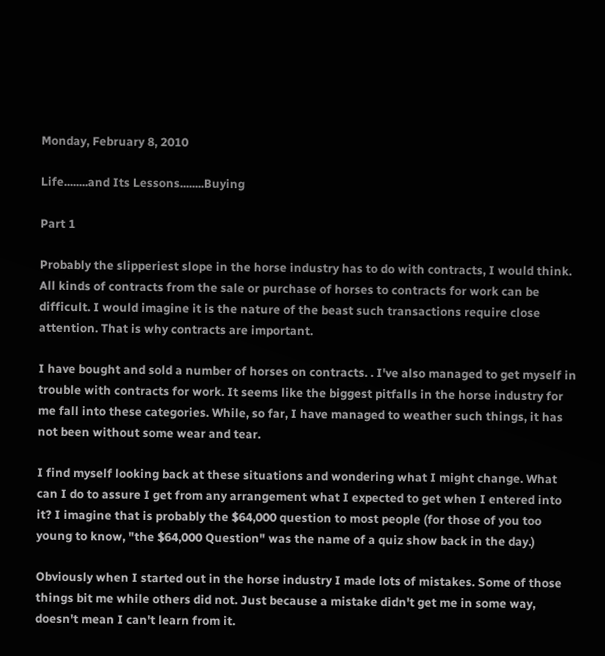Monday, February 8, 2010

Life........and Its Lessons........Buying

Part 1

Probably the slipperiest slope in the horse industry has to do with contracts, I would think. All kinds of contracts from the sale or purchase of horses to contracts for work can be difficult. I would imagine it is the nature of the beast such transactions require close attention. That is why contracts are important.

I have bought and sold a number of horses on contracts. . I've also managed to get myself in trouble with contracts for work. It seems like the biggest pitfalls in the horse industry for me fall into these categories. While, so far, I have managed to weather such things, it has not been without some wear and tear.

I find myself looking back at these situations and wondering what I might change. What can I do to assure I get from any arrangement what I expected to get when I entered into it? I imagine that is probably the $64,000 question to most people (for those of you too young to know, "the $64,000 Question" was the name of a quiz show back in the day.)

Obviously when I started out in the horse industry I made lots of mistakes. Some of those things bit me while others did not. Just because a mistake didn't get me in some way, doesn't mean I can't learn from it.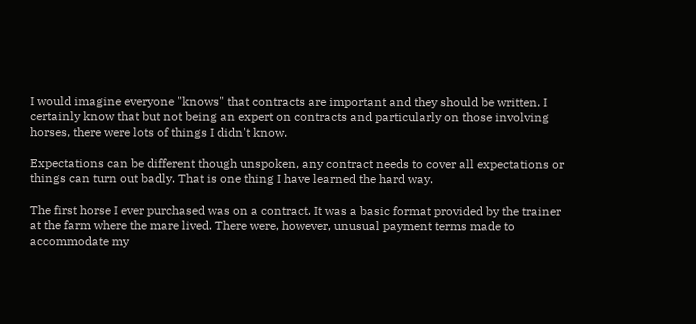I would imagine everyone "knows" that contracts are important and they should be written. I certainly know that but not being an expert on contracts and particularly on those involving horses, there were lots of things I didn't know.

Expectations can be different though unspoken, any contract needs to cover all expectations or things can turn out badly. That is one thing I have learned the hard way.

The first horse I ever purchased was on a contract. It was a basic format provided by the trainer at the farm where the mare lived. There were, however, unusual payment terms made to accommodate my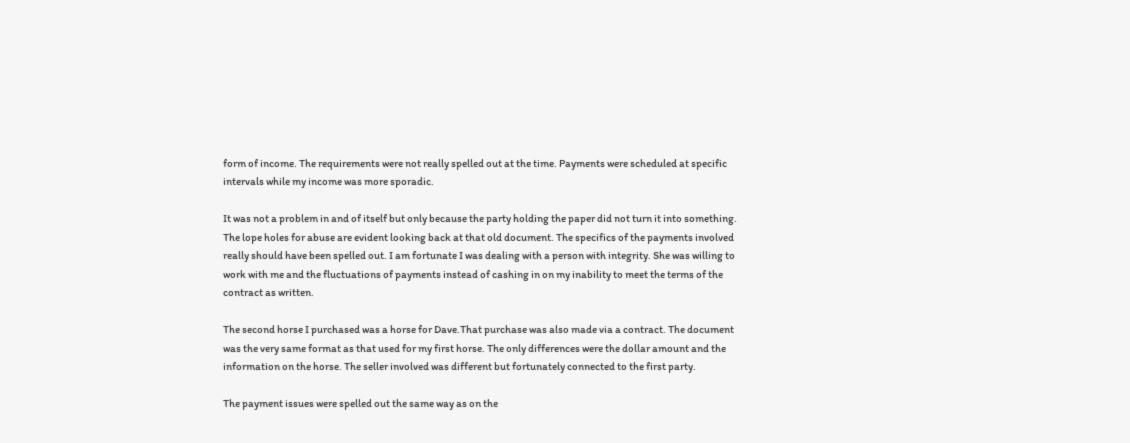form of income. The requirements were not really spelled out at the time. Payments were scheduled at specific intervals while my income was more sporadic.

It was not a problem in and of itself but only because the party holding the paper did not turn it into something. The lope holes for abuse are evident looking back at that old document. The specifics of the payments involved really should have been spelled out. I am fortunate I was dealing with a person with integrity. She was willing to work with me and the fluctuations of payments instead of cashing in on my inability to meet the terms of the contract as written.

The second horse I purchased was a horse for Dave.That purchase was also made via a contract. The document was the very same format as that used for my first horse. The only differences were the dollar amount and the information on the horse. The seller involved was different but fortunately connected to the first party.

The payment issues were spelled out the same way as on the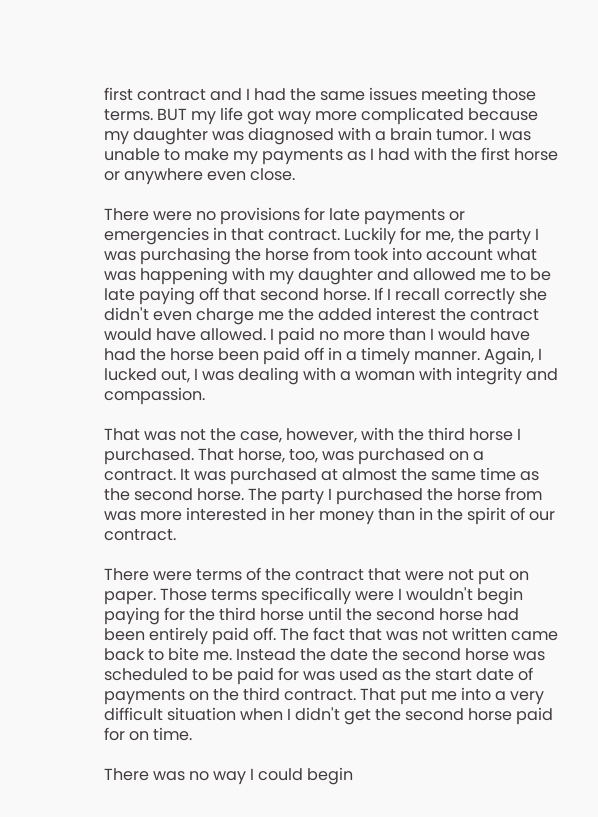first contract and I had the same issues meeting those terms. BUT my life got way more complicated because my daughter was diagnosed with a brain tumor. I was unable to make my payments as I had with the first horse or anywhere even close.

There were no provisions for late payments or emergencies in that contract. Luckily for me, the party I was purchasing the horse from took into account what was happening with my daughter and allowed me to be late paying off that second horse. If I recall correctly she didn't even charge me the added interest the contract would have allowed. I paid no more than I would have had the horse been paid off in a timely manner. Again, I lucked out, I was dealing with a woman with integrity and compassion.

That was not the case, however, with the third horse I purchased. That horse, too, was purchased on a contract. It was purchased at almost the same time as the second horse. The party I purchased the horse from was more interested in her money than in the spirit of our contract.

There were terms of the contract that were not put on paper. Those terms specifically were I wouldn't begin paying for the third horse until the second horse had been entirely paid off. The fact that was not written came back to bite me. Instead the date the second horse was scheduled to be paid for was used as the start date of payments on the third contract. That put me into a very difficult situation when I didn't get the second horse paid for on time.

There was no way I could begin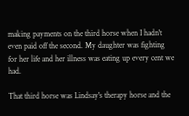making payments on the third horse when I hadn't even paid off the second. My daughter was fighting for her life and her illness was eating up every cent we had.

That third horse was Lindsay's therapy horse and the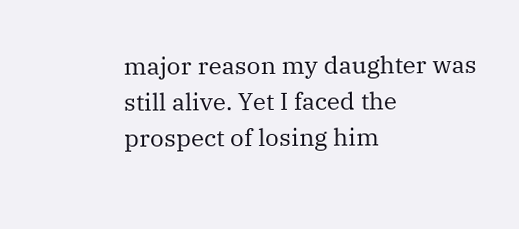major reason my daughter was still alive. Yet I faced the prospect of losing him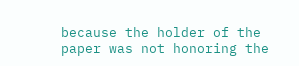because the holder of the paper was not honoring the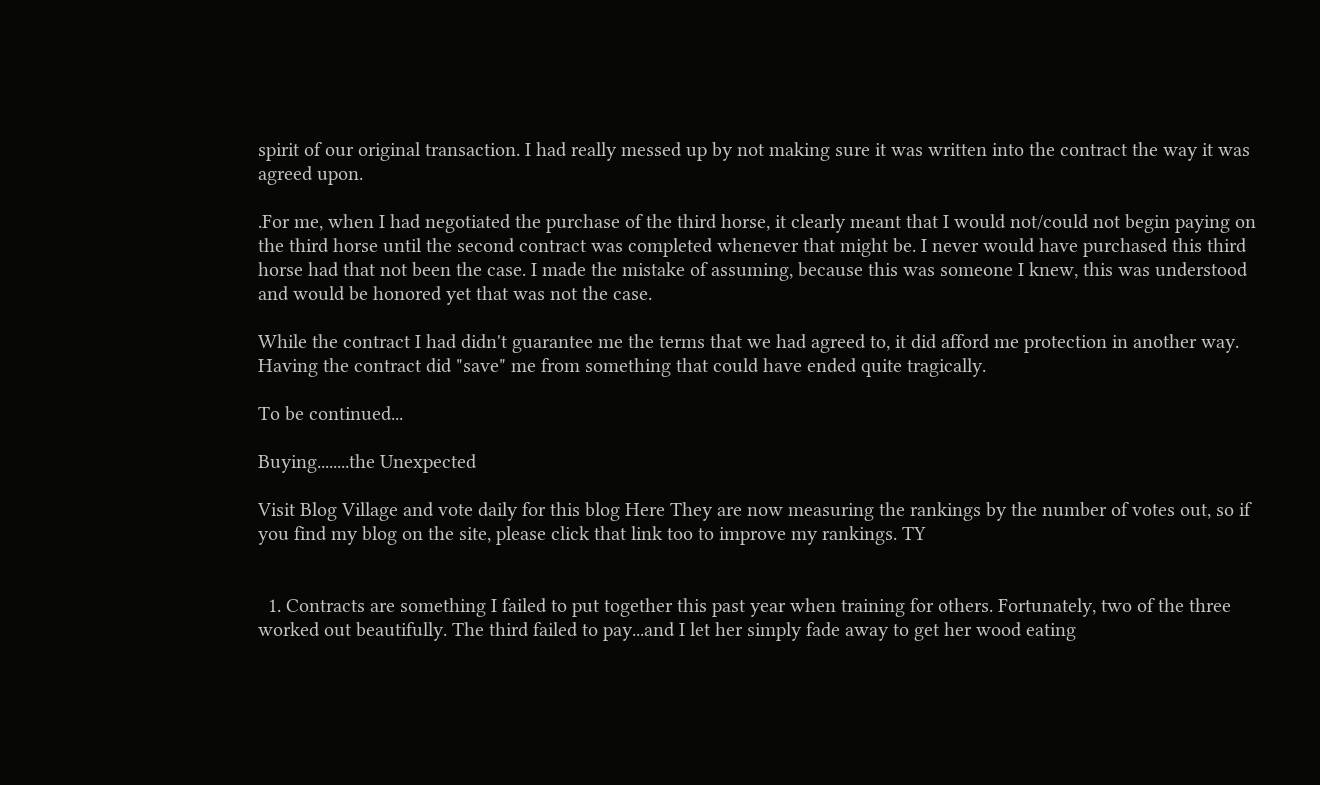spirit of our original transaction. I had really messed up by not making sure it was written into the contract the way it was agreed upon.

.For me, when I had negotiated the purchase of the third horse, it clearly meant that I would not/could not begin paying on the third horse until the second contract was completed whenever that might be. I never would have purchased this third horse had that not been the case. I made the mistake of assuming, because this was someone I knew, this was understood and would be honored yet that was not the case.

While the contract I had didn't guarantee me the terms that we had agreed to, it did afford me protection in another way. Having the contract did "save" me from something that could have ended quite tragically.

To be continued...

Buying........the Unexpected

Visit Blog Village and vote daily for this blog Here They are now measuring the rankings by the number of votes out, so if you find my blog on the site, please click that link too to improve my rankings. TY


  1. Contracts are something I failed to put together this past year when training for others. Fortunately, two of the three worked out beautifully. The third failed to pay...and I let her simply fade away to get her wood eating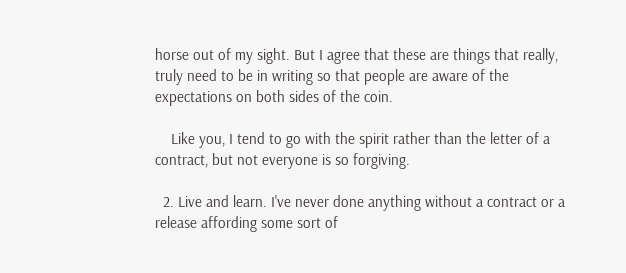horse out of my sight. But I agree that these are things that really, truly need to be in writing so that people are aware of the expectations on both sides of the coin.

    Like you, I tend to go with the spirit rather than the letter of a contract, but not everyone is so forgiving.

  2. Live and learn. I've never done anything without a contract or a release affording some sort of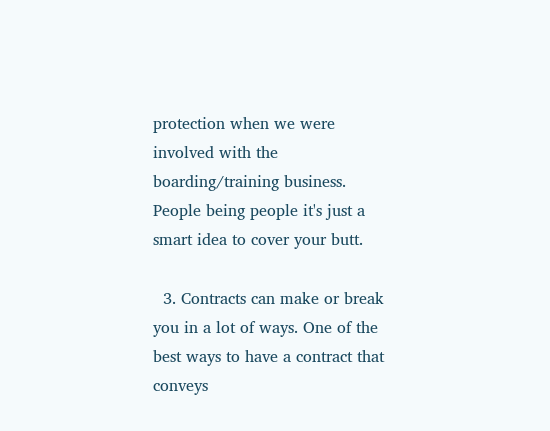protection when we were involved with the boarding/training business. People being people it's just a smart idea to cover your butt.

  3. Contracts can make or break you in a lot of ways. One of the best ways to have a contract that conveys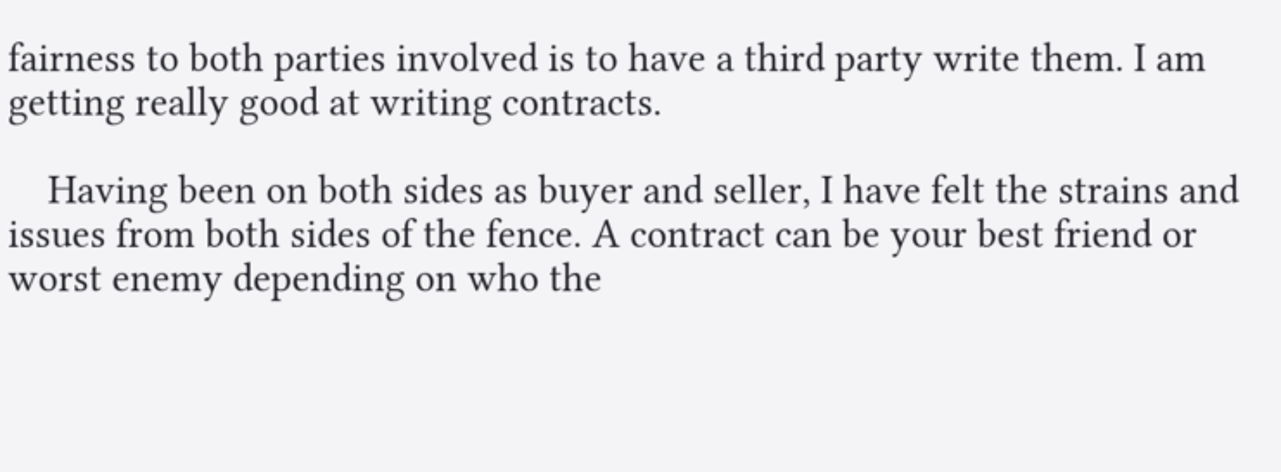fairness to both parties involved is to have a third party write them. I am getting really good at writing contracts.

    Having been on both sides as buyer and seller, I have felt the strains and issues from both sides of the fence. A contract can be your best friend or worst enemy depending on who the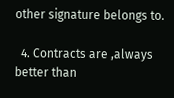other signature belongs to.

  4. Contracts are ,always better than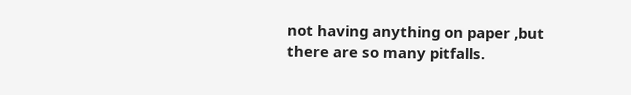not having anything on paper ,but there are so many pitfalls.